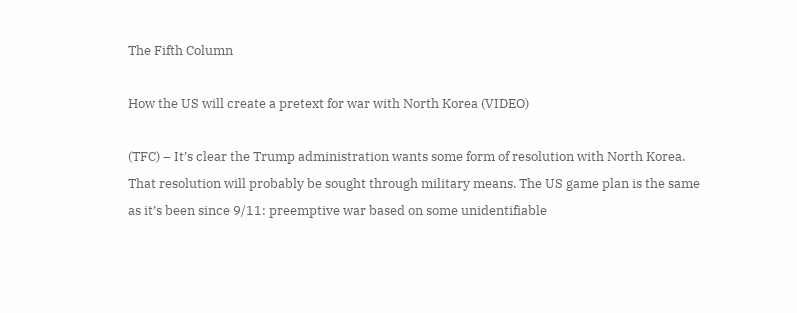The Fifth Column

How the US will create a pretext for war with North Korea (VIDEO)

(TFC) – It’s clear the Trump administration wants some form of resolution with North Korea. That resolution will probably be sought through military means. The US game plan is the same as it’s been since 9/11: preemptive war based on some unidentifiable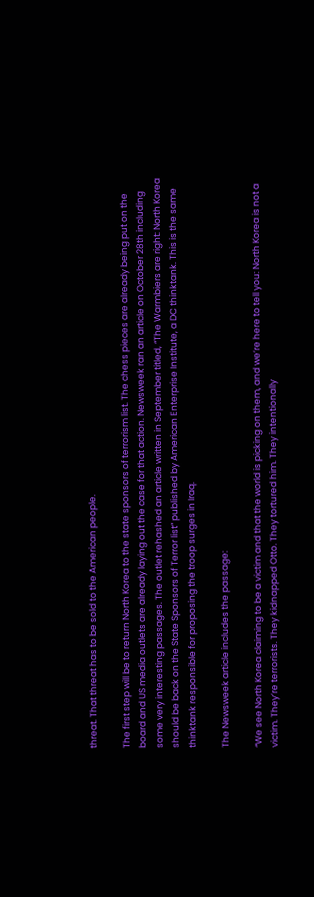threat. That threat has to be sold to the American people.

The first step will be to return North Korea to the state sponsors of terrorism list. The chess pieces are already being put on the board and US media outlets are already laying out the case for that action. Newsweek ran an article on October 28th including some very interesting passages. The outlet rehashed an article written in September titled, “The Warmbiers are right: North Korea should be back on the State Sponsors of Terror list” published by American Enterprise Institute, a DC thinktank. This is the same thinktank responsible for proposing the troop surges in Iraq.

The Newsweek article includes the passage:

“We see North Korea claiming to be a victim and that the world is picking on them, and we’re here to tell you: North Korea is not a victim. They’re terrorists. They kidnapped Otto. They tortured him. They intentionally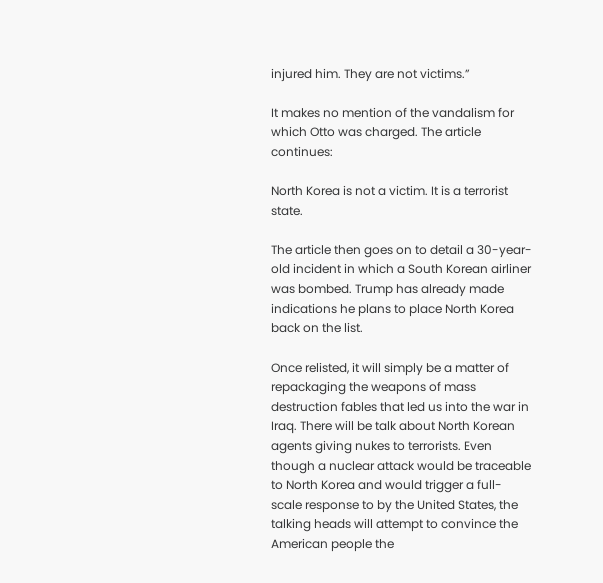injured him. They are not victims.”

It makes no mention of the vandalism for which Otto was charged. The article continues:

North Korea is not a victim. It is a terrorist state.

The article then goes on to detail a 30-year-old incident in which a South Korean airliner was bombed. Trump has already made indications he plans to place North Korea back on the list.

Once relisted, it will simply be a matter of repackaging the weapons of mass destruction fables that led us into the war in Iraq. There will be talk about North Korean agents giving nukes to terrorists. Even though a nuclear attack would be traceable to North Korea and would trigger a full-scale response to by the United States, the talking heads will attempt to convince the American people the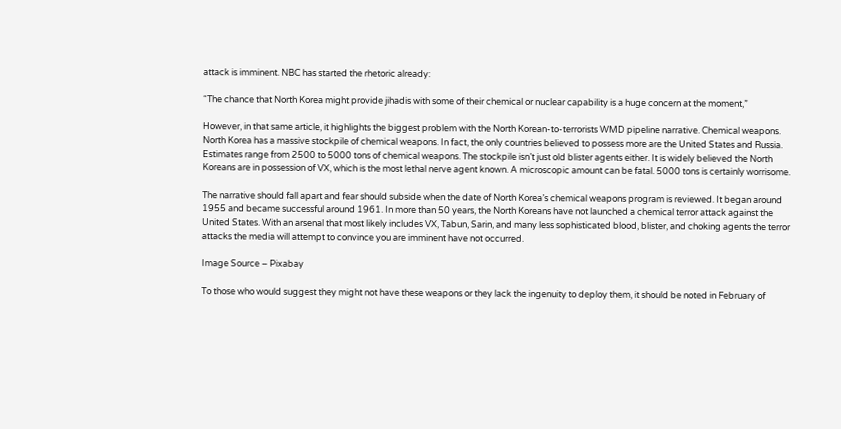attack is imminent. NBC has started the rhetoric already:

“The chance that North Korea might provide jihadis with some of their chemical or nuclear capability is a huge concern at the moment,”

However, in that same article, it highlights the biggest problem with the North Korean-to-terrorists WMD pipeline narrative. Chemical weapons. North Korea has a massive stockpile of chemical weapons. In fact, the only countries believed to possess more are the United States and Russia. Estimates range from 2500 to 5000 tons of chemical weapons. The stockpile isn’t just old blister agents either. It is widely believed the North Koreans are in possession of VX, which is the most lethal nerve agent known. A microscopic amount can be fatal. 5000 tons is certainly worrisome.

The narrative should fall apart and fear should subside when the date of North Korea’s chemical weapons program is reviewed. It began around 1955 and became successful around 1961. In more than 50 years, the North Koreans have not launched a chemical terror attack against the United States. With an arsenal that most likely includes VX, Tabun, Sarin, and many less sophisticated blood, blister, and choking agents the terror attacks the media will attempt to convince you are imminent have not occurred.

Image Source – Pixabay

To those who would suggest they might not have these weapons or they lack the ingenuity to deploy them, it should be noted in February of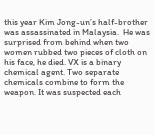this year Kim Jong-un’s half-brother was assassinated in Malaysia.  He was surprised from behind when two women rubbed two pieces of cloth on his face, he died. VX is a binary chemical agent. Two separate chemicals combine to form the weapon. It was suspected each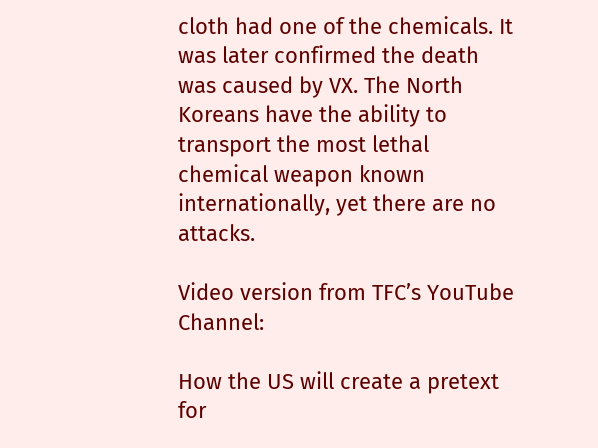cloth had one of the chemicals. It was later confirmed the death was caused by VX. The North Koreans have the ability to transport the most lethal chemical weapon known internationally, yet there are no attacks.

Video version from TFC’s YouTube Channel:

How the US will create a pretext for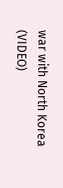war with North Korea (VIDEO)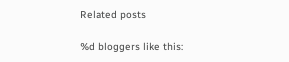Related posts

%d bloggers like this: